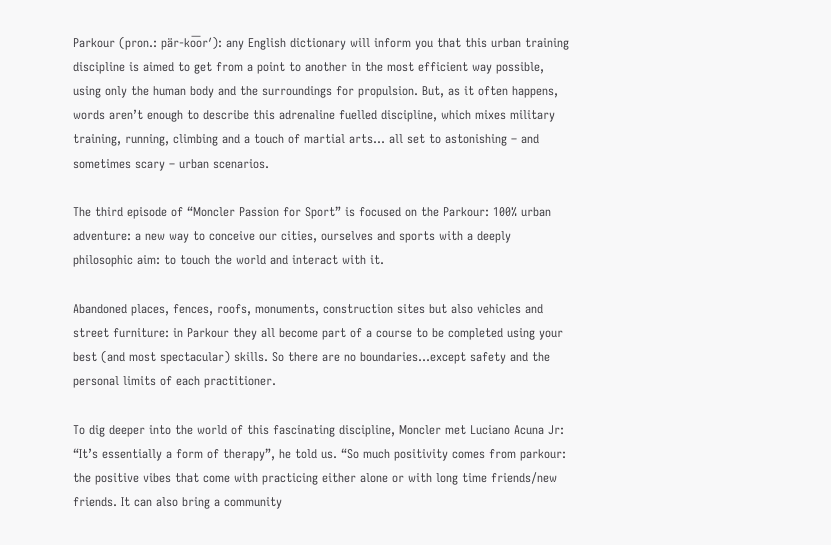Parkour (pron.: pär-ko͞or′): any English dictionary will inform you that this urban training discipline is aimed to get from a point to another in the most efficient way possible, using only the human body and the surroundings for propulsion. But, as it often happens, words aren’t enough to describe this adrenaline fuelled discipline, which mixes military training, running, climbing and a touch of martial arts… all set to astonishing – and sometimes scary – urban scenarios.

The third episode of “Moncler Passion for Sport” is focused on the Parkour: 100% urban adventure: a new way to conceive our cities, ourselves and sports with a deeply philosophic aim: to touch the world and interact with it.

Abandoned places, fences, roofs, monuments, construction sites but also vehicles and street furniture: in Parkour they all become part of a course to be completed using your best (and most spectacular) skills. So there are no boundaries…except safety and the personal limits of each practitioner.

To dig deeper into the world of this fascinating discipline, Moncler met Luciano Acuna Jr: “It’s essentially a form of therapy”, he told us. “So much positivity comes from parkour: the positive vibes that come with practicing either alone or with long time friends/new friends. It can also bring a community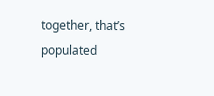together, that’s populated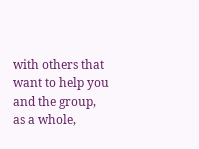with others that want to help you and the group, as a whole,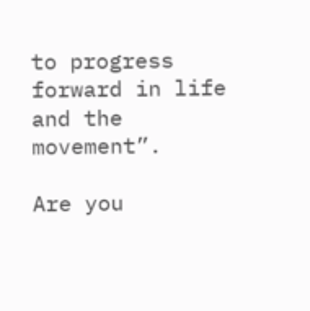to progress forward in life and the movement”.

Are you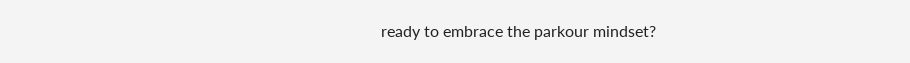ready to embrace the parkour mindset?